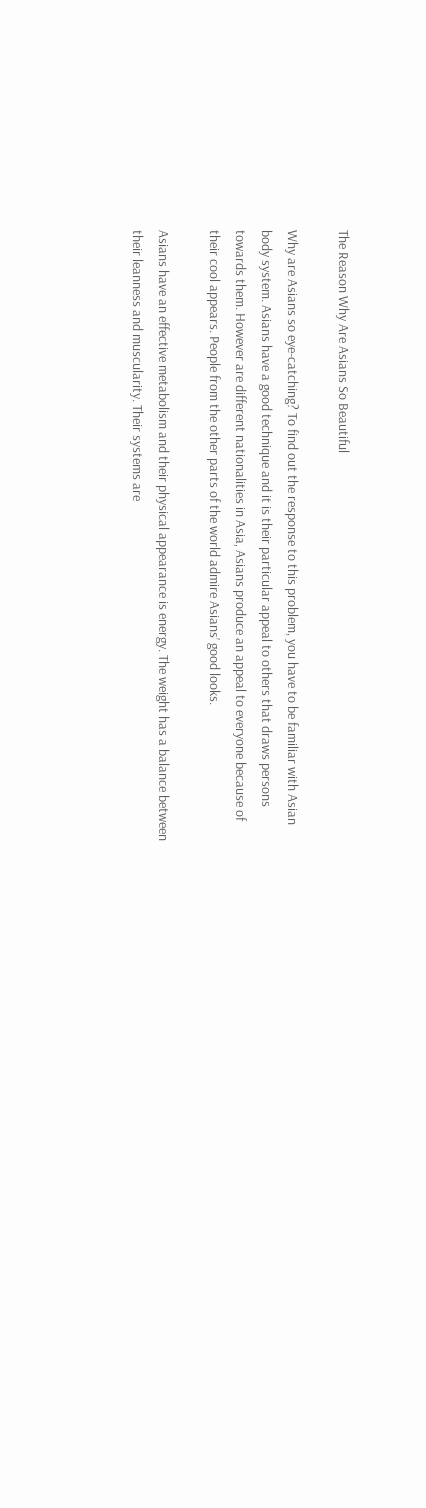The Reason Why Are Asians So Beautiful

Why are Asians so eye-catching? To find out the response to this problem, you have to be familiar with Asian body system. Asians have a good technique and it is their particular appeal to others that draws persons towards them. However are different nationalities in Asia, Asians produce an appeal to everyone because of their cool appears. People from the other parts of the world admire Asians’ good looks.

Asians have an effective metabolism and their physical appearance is energy. The weight has a balance between their leanness and muscularity. Their systems are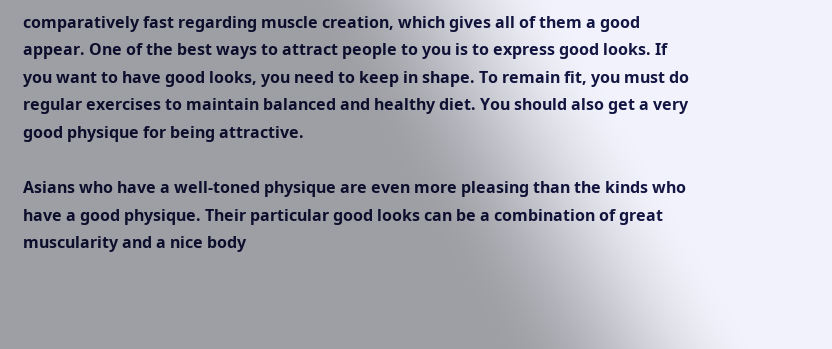comparatively fast regarding muscle creation, which gives all of them a good appear. One of the best ways to attract people to you is to express good looks. If you want to have good looks, you need to keep in shape. To remain fit, you must do regular exercises to maintain balanced and healthy diet. You should also get a very good physique for being attractive.

Asians who have a well-toned physique are even more pleasing than the kinds who have a good physique. Their particular good looks can be a combination of great muscularity and a nice body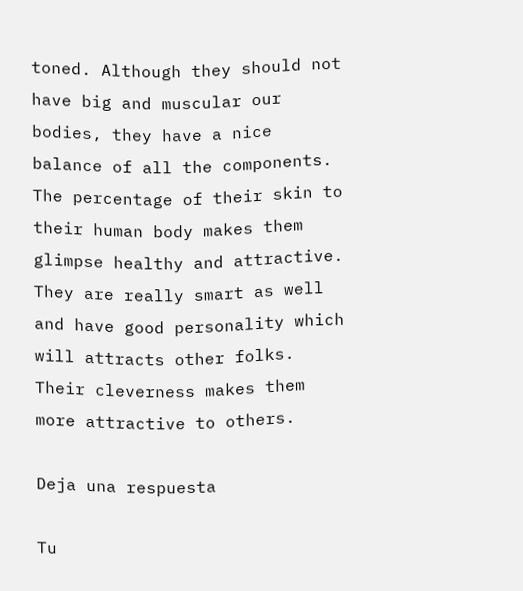toned. Although they should not have big and muscular our bodies, they have a nice balance of all the components. The percentage of their skin to their human body makes them glimpse healthy and attractive. They are really smart as well and have good personality which will attracts other folks. Their cleverness makes them more attractive to others.

Deja una respuesta

Tu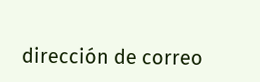dirección de correo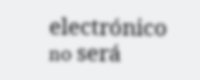electrónico no será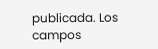publicada. Los campos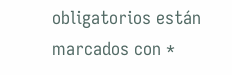obligatorios están marcados con *